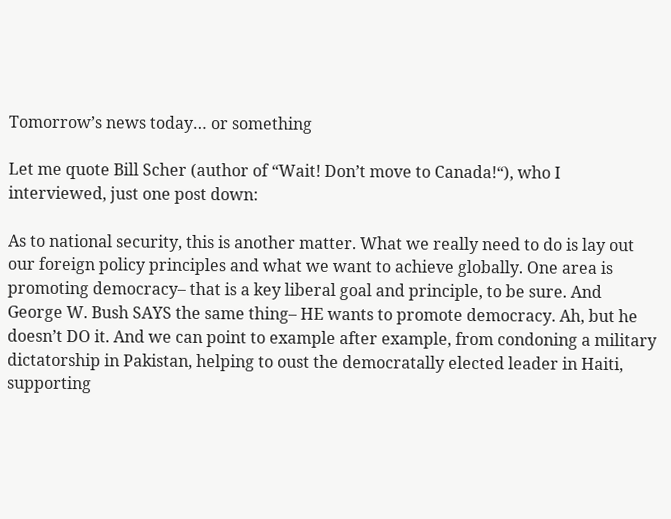Tomorrow’s news today… or something

Let me quote Bill Scher (author of “Wait! Don’t move to Canada!“), who I interviewed, just one post down:

As to national security, this is another matter. What we really need to do is lay out our foreign policy principles and what we want to achieve globally. One area is promoting democracy– that is a key liberal goal and principle, to be sure. And George W. Bush SAYS the same thing– HE wants to promote democracy. Ah, but he doesn’t DO it. And we can point to example after example, from condoning a military dictatorship in Pakistan, helping to oust the democratally elected leader in Haiti, supporting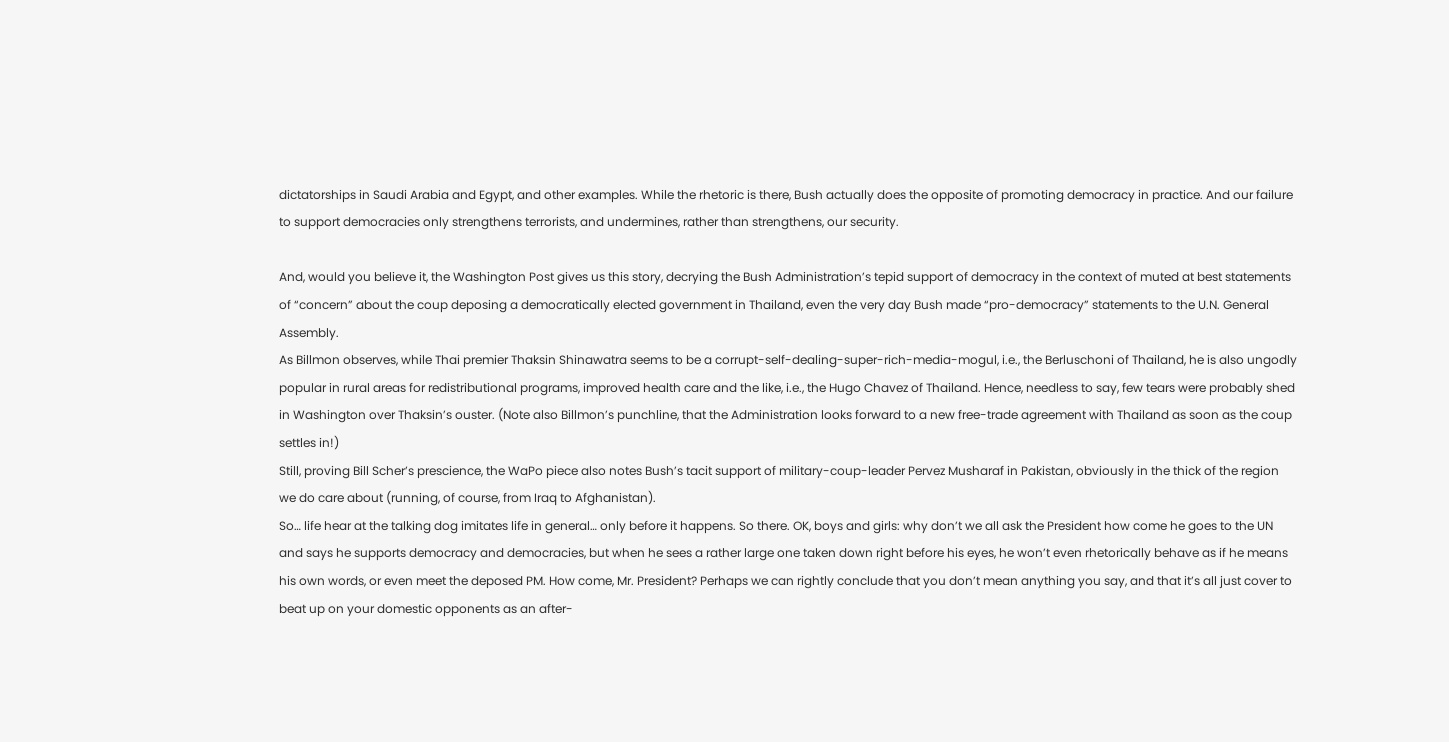dictatorships in Saudi Arabia and Egypt, and other examples. While the rhetoric is there, Bush actually does the opposite of promoting democracy in practice. And our failure to support democracies only strengthens terrorists, and undermines, rather than strengthens, our security.

And, would you believe it, the Washington Post gives us this story, decrying the Bush Administration’s tepid support of democracy in the context of muted at best statements of “concern” about the coup deposing a democratically elected government in Thailand, even the very day Bush made “pro-democracy” statements to the U.N. General Assembly.
As Billmon observes, while Thai premier Thaksin Shinawatra seems to be a corrupt-self-dealing-super-rich-media-mogul, i.e., the Berluschoni of Thailand, he is also ungodly popular in rural areas for redistributional programs, improved health care and the like, i.e., the Hugo Chavez of Thailand. Hence, needless to say, few tears were probably shed in Washington over Thaksin’s ouster. (Note also Billmon’s punchline, that the Administration looks forward to a new free-trade agreement with Thailand as soon as the coup settles in!)
Still, proving Bill Scher’s prescience, the WaPo piece also notes Bush’s tacit support of military-coup-leader Pervez Musharaf in Pakistan, obviously in the thick of the region we do care about (running, of course, from Iraq to Afghanistan).
So… life hear at the talking dog imitates life in general… only before it happens. So there. OK, boys and girls: why don’t we all ask the President how come he goes to the UN and says he supports democracy and democracies, but when he sees a rather large one taken down right before his eyes, he won’t even rhetorically behave as if he means his own words, or even meet the deposed PM. How come, Mr. President? Perhaps we can rightly conclude that you don’t mean anything you say, and that it’s all just cover to beat up on your domestic opponents as an after-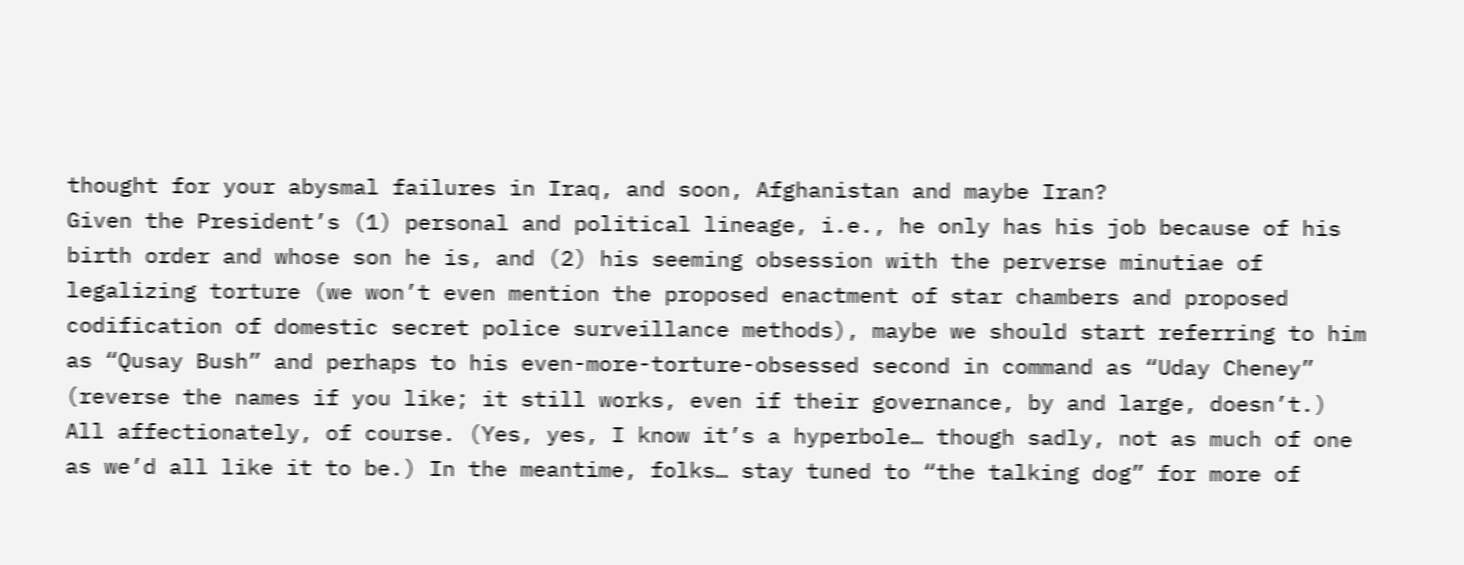thought for your abysmal failures in Iraq, and soon, Afghanistan and maybe Iran?
Given the President’s (1) personal and political lineage, i.e., he only has his job because of his birth order and whose son he is, and (2) his seeming obsession with the perverse minutiae of legalizing torture (we won’t even mention the proposed enactment of star chambers and proposed codification of domestic secret police surveillance methods), maybe we should start referring to him as “Qusay Bush” and perhaps to his even-more-torture-obsessed second in command as “Uday Cheney” (reverse the names if you like; it still works, even if their governance, by and large, doesn’t.)
All affectionately, of course. (Yes, yes, I know it’s a hyperbole… though sadly, not as much of one as we’d all like it to be.) In the meantime, folks… stay tuned to “the talking dog” for more of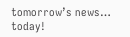tomorrow’s news… today!